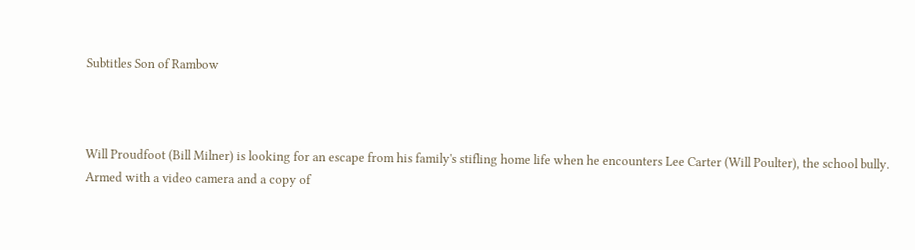Subtitles Son of Rambow



Will Proudfoot (Bill Milner) is looking for an escape from his family's stifling home life when he encounters Lee Carter (Will Poulter), the school bully. Armed with a video camera and a copy of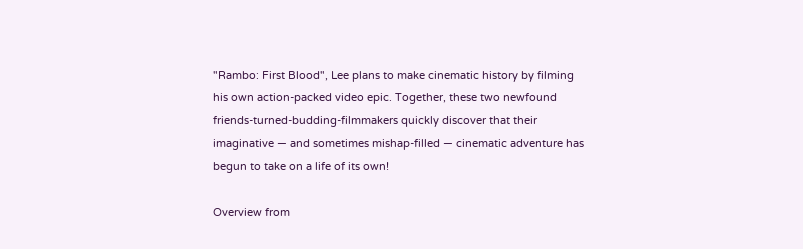"Rambo: First Blood", Lee plans to make cinematic history by filming his own action-packed video epic. Together, these two newfound friends-turned-budding-filmmakers quickly discover that their imaginative ― and sometimes mishap-filled ― cinematic adventure has begun to take on a life of its own!

Overview from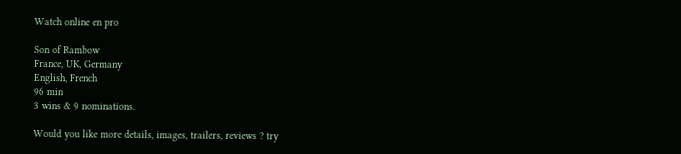Watch online en pro

Son of Rambow
France, UK, Germany
English, French
96 min
3 wins & 9 nominations.

Would you like more details, images, trailers, reviews ? try